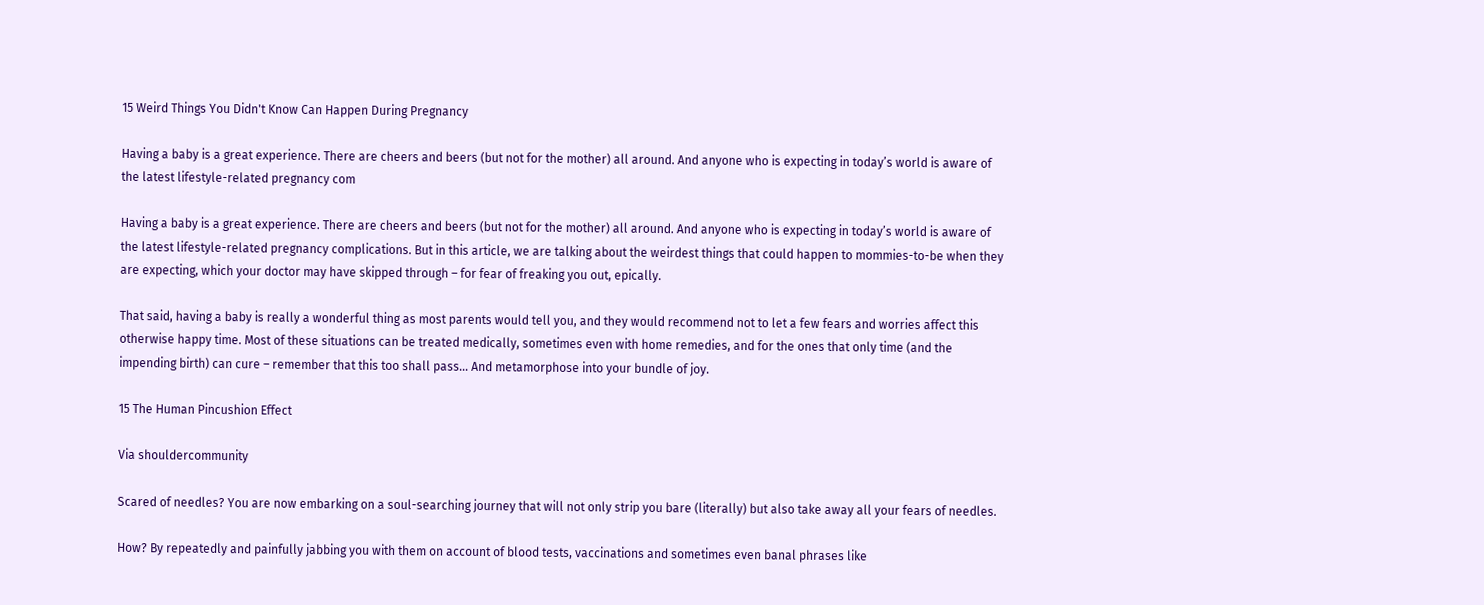15 Weird Things You Didn't Know Can Happen During Pregnancy

Having a baby is a great experience. There are cheers and beers (but not for the mother) all around. And anyone who is expecting in today’s world is aware of the latest lifestyle-related pregnancy com

Having a baby is a great experience. There are cheers and beers (but not for the mother) all around. And anyone who is expecting in today’s world is aware of the latest lifestyle-related pregnancy complications. But in this article, we are talking about the weirdest things that could happen to mommies-to-be when they are expecting, which your doctor may have skipped through – for fear of freaking you out, epically.

That said, having a baby is really a wonderful thing as most parents would tell you, and they would recommend not to let a few fears and worries affect this otherwise happy time. Most of these situations can be treated medically, sometimes even with home remedies, and for the ones that only time (and the impending birth) can cure – remember that this too shall pass… And metamorphose into your bundle of joy.

15 The Human Pincushion Effect

Via shouldercommunity

Scared of needles? You are now embarking on a soul-searching journey that will not only strip you bare (literally) but also take away all your fears of needles.

How? By repeatedly and painfully jabbing you with them on account of blood tests, vaccinations and sometimes even banal phrases like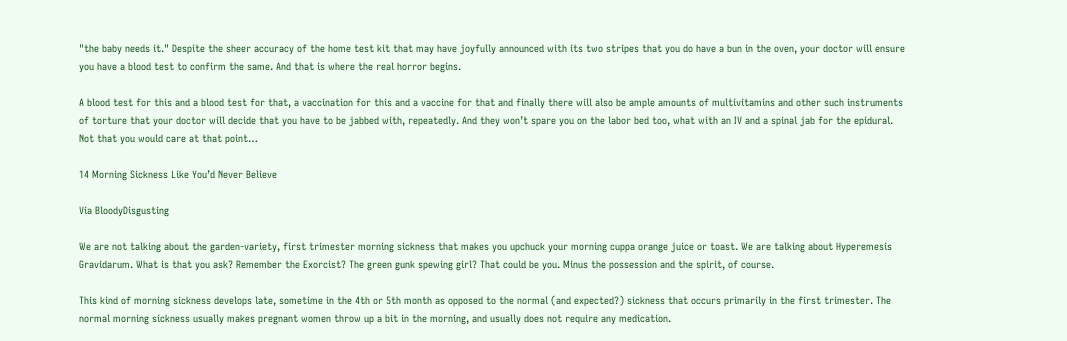"the baby needs it." Despite the sheer accuracy of the home test kit that may have joyfully announced with its two stripes that you do have a bun in the oven, your doctor will ensure you have a blood test to confirm the same. And that is where the real horror begins.

A blood test for this and a blood test for that, a vaccination for this and a vaccine for that and finally there will also be ample amounts of multivitamins and other such instruments of torture that your doctor will decide that you have to be jabbed with, repeatedly. And they won’t spare you on the labor bed too, what with an IV and a spinal jab for the epidural. Not that you would care at that point…

14 Morning Sickness Like You’d Never Believe

Via BloodyDisgusting

We are not talking about the garden-variety, first trimester morning sickness that makes you upchuck your morning cuppa orange juice or toast. We are talking about Hyperemesis Gravidarum. What is that you ask? Remember the Exorcist? The green gunk spewing girl? That could be you. Minus the possession and the spirit, of course.

This kind of morning sickness develops late, sometime in the 4th or 5th month as opposed to the normal (and expected?) sickness that occurs primarily in the first trimester. The normal morning sickness usually makes pregnant women throw up a bit in the morning, and usually does not require any medication.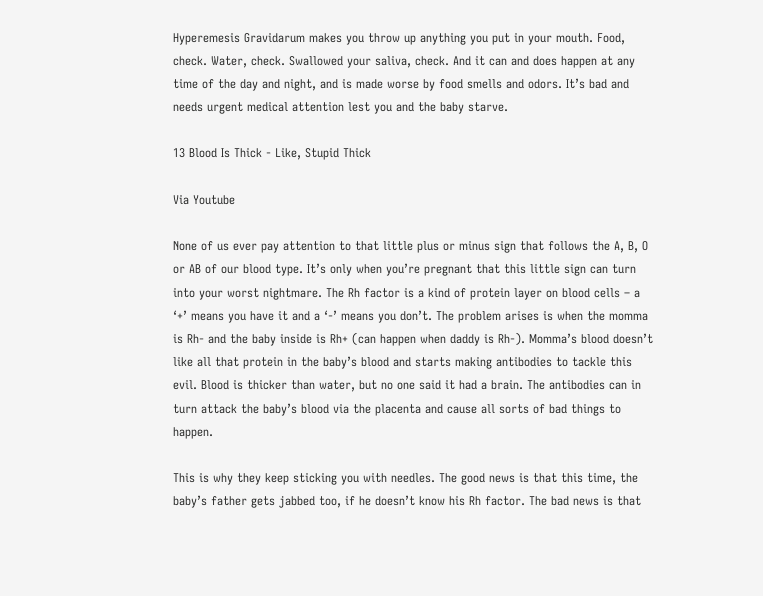Hyperemesis Gravidarum makes you throw up anything you put in your mouth. Food, check. Water, check. Swallowed your saliva, check. And it can and does happen at any time of the day and night, and is made worse by food smells and odors. It’s bad and needs urgent medical attention lest you and the baby starve.

13 Blood Is Thick - Like, Stupid Thick

Via Youtube

None of us ever pay attention to that little plus or minus sign that follows the A, B, O or AB of our blood type. It’s only when you’re pregnant that this little sign can turn into your worst nightmare. The Rh factor is a kind of protein layer on blood cells – a ‘+’ means you have it and a ‘-’ means you don’t. The problem arises is when the momma is Rh- and the baby inside is Rh+ (can happen when daddy is Rh-). Momma’s blood doesn’t like all that protein in the baby’s blood and starts making antibodies to tackle this evil. Blood is thicker than water, but no one said it had a brain. The antibodies can in turn attack the baby’s blood via the placenta and cause all sorts of bad things to happen.

This is why they keep sticking you with needles. The good news is that this time, the baby’s father gets jabbed too, if he doesn’t know his Rh factor. The bad news is that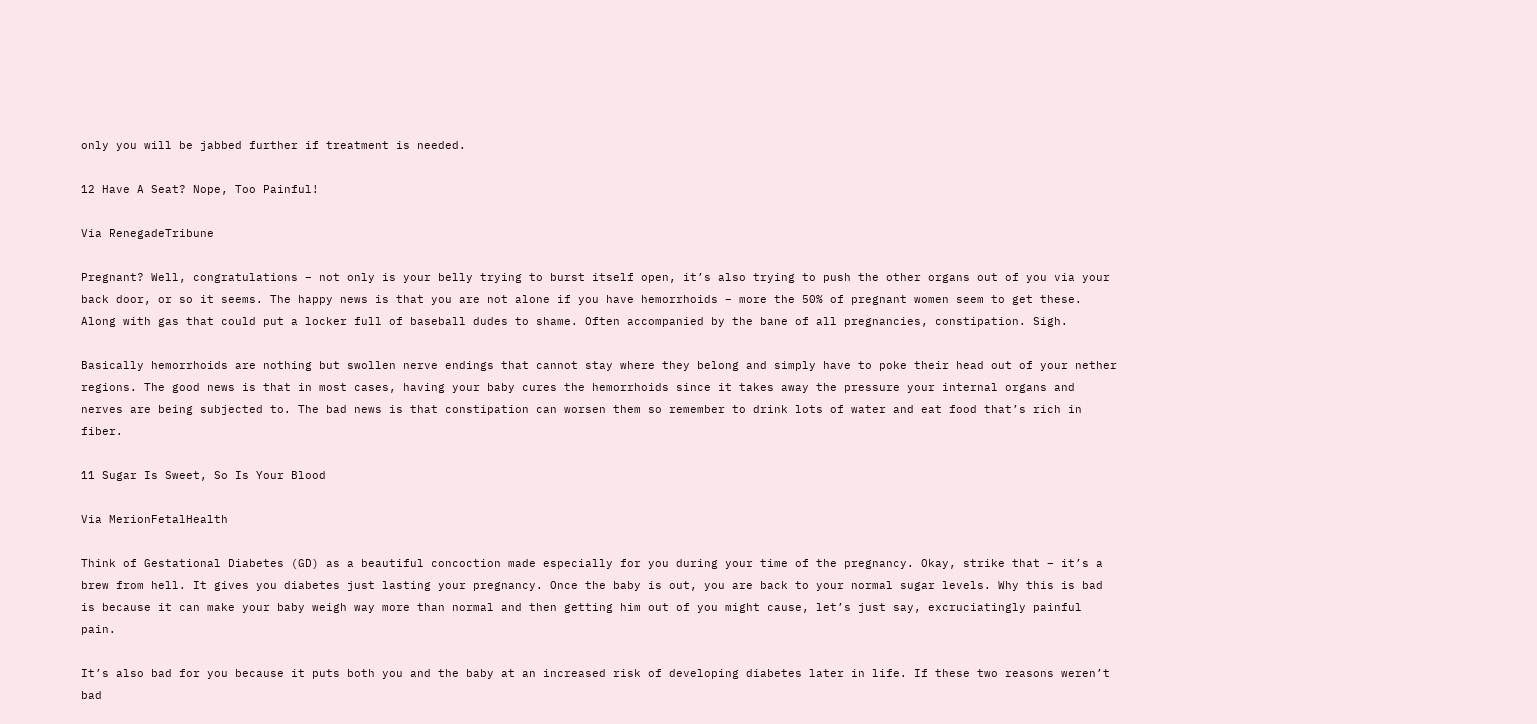only you will be jabbed further if treatment is needed.

12 Have A Seat? Nope, Too Painful!

Via RenegadeTribune

Pregnant? Well, congratulations – not only is your belly trying to burst itself open, it’s also trying to push the other organs out of you via your back door, or so it seems. The happy news is that you are not alone if you have hemorrhoids – more the 50% of pregnant women seem to get these. Along with gas that could put a locker full of baseball dudes to shame. Often accompanied by the bane of all pregnancies, constipation. Sigh.

Basically hemorrhoids are nothing but swollen nerve endings that cannot stay where they belong and simply have to poke their head out of your nether regions. The good news is that in most cases, having your baby cures the hemorrhoids since it takes away the pressure your internal organs and nerves are being subjected to. The bad news is that constipation can worsen them so remember to drink lots of water and eat food that’s rich in fiber.

11 Sugar Is Sweet, So Is Your Blood

Via MerionFetalHealth

Think of Gestational Diabetes (GD) as a beautiful concoction made especially for you during your time of the pregnancy. Okay, strike that – it’s a brew from hell. It gives you diabetes just lasting your pregnancy. Once the baby is out, you are back to your normal sugar levels. Why this is bad is because it can make your baby weigh way more than normal and then getting him out of you might cause, let’s just say, excruciatingly painful pain.

It’s also bad for you because it puts both you and the baby at an increased risk of developing diabetes later in life. If these two reasons weren’t bad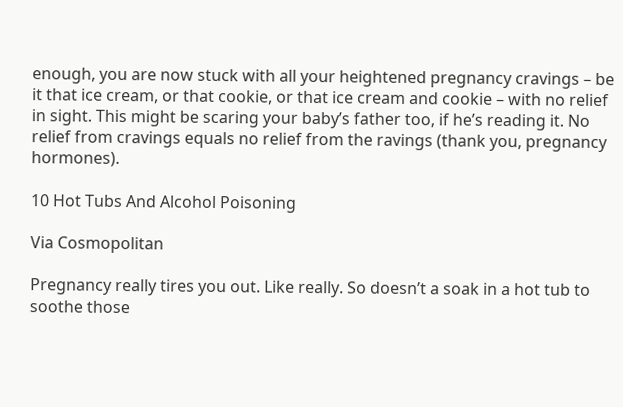enough, you are now stuck with all your heightened pregnancy cravings – be it that ice cream, or that cookie, or that ice cream and cookie – with no relief in sight. This might be scaring your baby’s father too, if he’s reading it. No relief from cravings equals no relief from the ravings (thank you, pregnancy hormones).

10 Hot Tubs And Alcohol Poisoning

Via Cosmopolitan

Pregnancy really tires you out. Like really. So doesn’t a soak in a hot tub to soothe those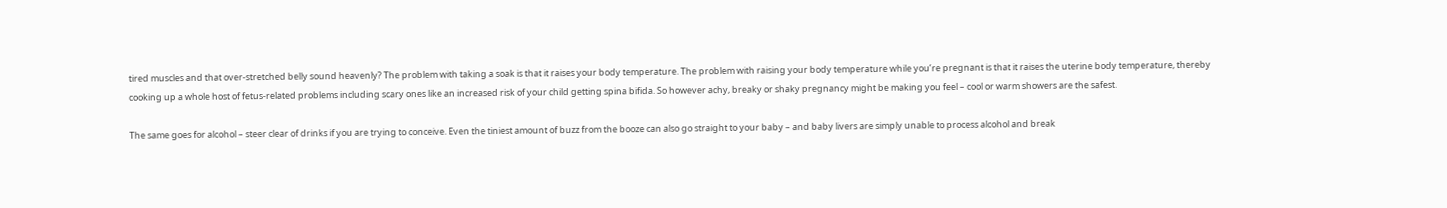tired muscles and that over-stretched belly sound heavenly? The problem with taking a soak is that it raises your body temperature. The problem with raising your body temperature while you’re pregnant is that it raises the uterine body temperature, thereby cooking up a whole host of fetus-related problems including scary ones like an increased risk of your child getting spina bifida. So however achy, breaky or shaky pregnancy might be making you feel – cool or warm showers are the safest.

The same goes for alcohol – steer clear of drinks if you are trying to conceive. Even the tiniest amount of buzz from the booze can also go straight to your baby – and baby livers are simply unable to process alcohol and break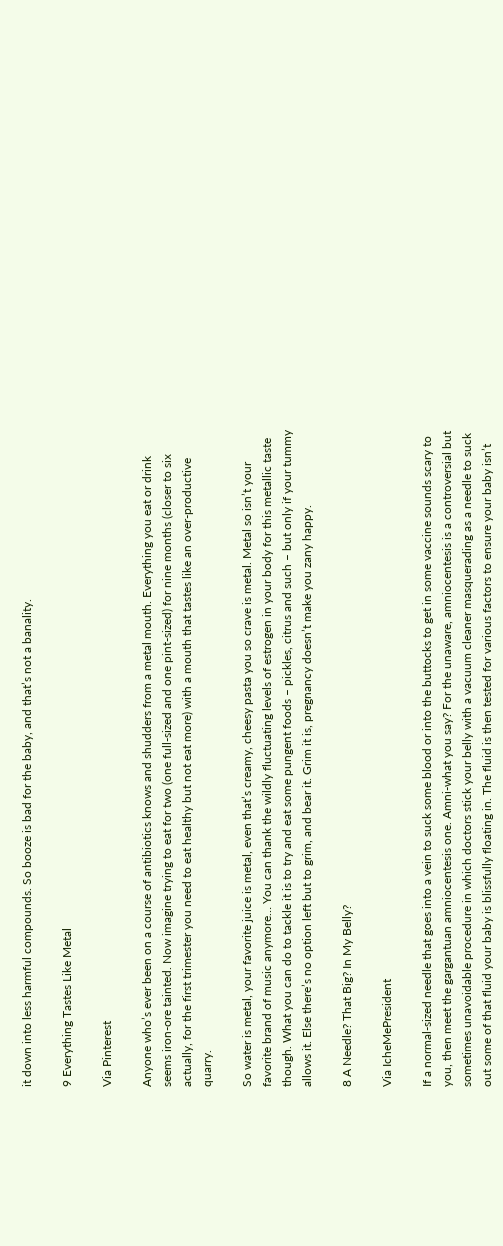it down into less harmful compounds. So booze is bad for the baby, and that’s not a banality.

9 Everything Tastes Like Metal

Via Pinterest

Anyone who’s ever been on a course of antibiotics knows and shudders from a metal mouth. Everything you eat or drink seems iron-ore tainted. Now imagine trying to eat for two (one full-sized and one pint-sized) for nine months (closer to six actually, for the first trimester you need to eat healthy but not eat more) with a mouth that tastes like an over-productive quarry.

So water is metal, your favorite juice is metal, even that’s creamy, cheesy pasta you so crave is metal. Metal so isn’t your favorite brand of music anymore… You can thank the wildly fluctuating levels of estrogen in your body for this metallic taste though. What you can do to tackle it is to try and eat some pungent foods – pickles, citrus and such – but only if your tummy allows it. Else there’s no option left but to grim, and bear it. Grim it is, pregnancy doesn’t make you zany happy.

8 A Needle? That Big? In My Belly?

Via IcheMePresident

If a normal-sized needle that goes into a vein to suck some blood or into the buttocks to get in some vaccine sounds scary to you, then meet the gargantuan amniocentesis one. Amni-what you say? For the unaware, amniocentesis is a controversial but sometimes unavoidable procedure in which doctors stick your belly with a vacuum cleaner masquerading as a needle to suck out some of that fluid your baby is blissfully floating in. The fluid is then tested for various factors to ensure your baby isn’t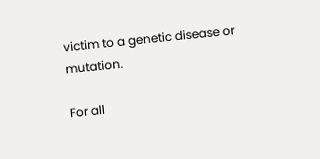victim to a genetic disease or mutation.

For all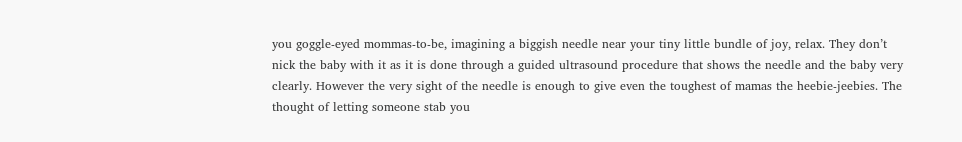you goggle-eyed mommas-to-be, imagining a biggish needle near your tiny little bundle of joy, relax. They don’t nick the baby with it as it is done through a guided ultrasound procedure that shows the needle and the baby very clearly. However the very sight of the needle is enough to give even the toughest of mamas the heebie-jeebies. The thought of letting someone stab you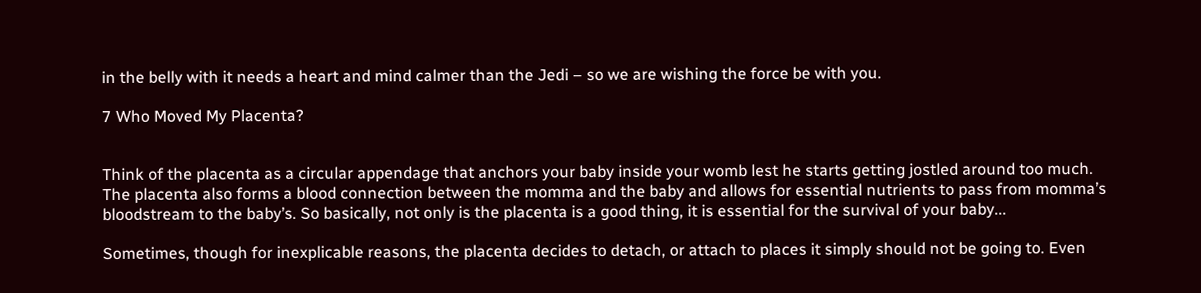in the belly with it needs a heart and mind calmer than the Jedi – so we are wishing the force be with you.

7 Who Moved My Placenta?


Think of the placenta as a circular appendage that anchors your baby inside your womb lest he starts getting jostled around too much. The placenta also forms a blood connection between the momma and the baby and allows for essential nutrients to pass from momma’s bloodstream to the baby’s. So basically, not only is the placenta is a good thing, it is essential for the survival of your baby...

Sometimes, though for inexplicable reasons, the placenta decides to detach, or attach to places it simply should not be going to. Even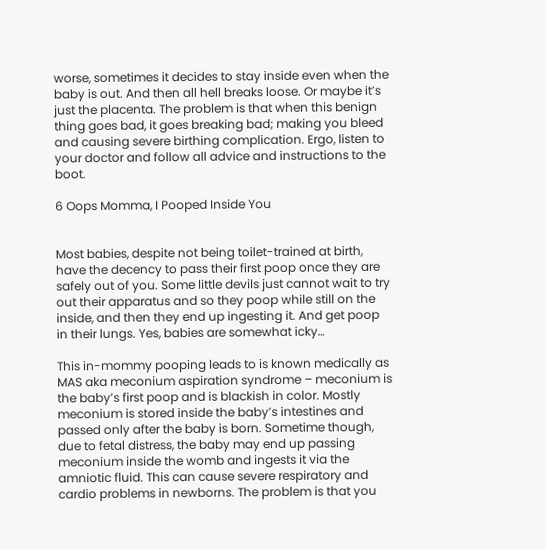worse, sometimes it decides to stay inside even when the baby is out. And then all hell breaks loose. Or maybe it’s just the placenta. The problem is that when this benign thing goes bad, it goes breaking bad; making you bleed and causing severe birthing complication. Ergo, listen to your doctor and follow all advice and instructions to the boot.

6 Oops Momma, I Pooped Inside You


Most babies, despite not being toilet-trained at birth, have the decency to pass their first poop once they are safely out of you. Some little devils just cannot wait to try out their apparatus and so they poop while still on the inside, and then they end up ingesting it. And get poop in their lungs. Yes, babies are somewhat icky…

This in-mommy pooping leads to is known medically as MAS aka meconium aspiration syndrome – meconium is the baby’s first poop and is blackish in color. Mostly meconium is stored inside the baby’s intestines and passed only after the baby is born. Sometime though, due to fetal distress, the baby may end up passing meconium inside the womb and ingests it via the amniotic fluid. This can cause severe respiratory and cardio problems in newborns. The problem is that you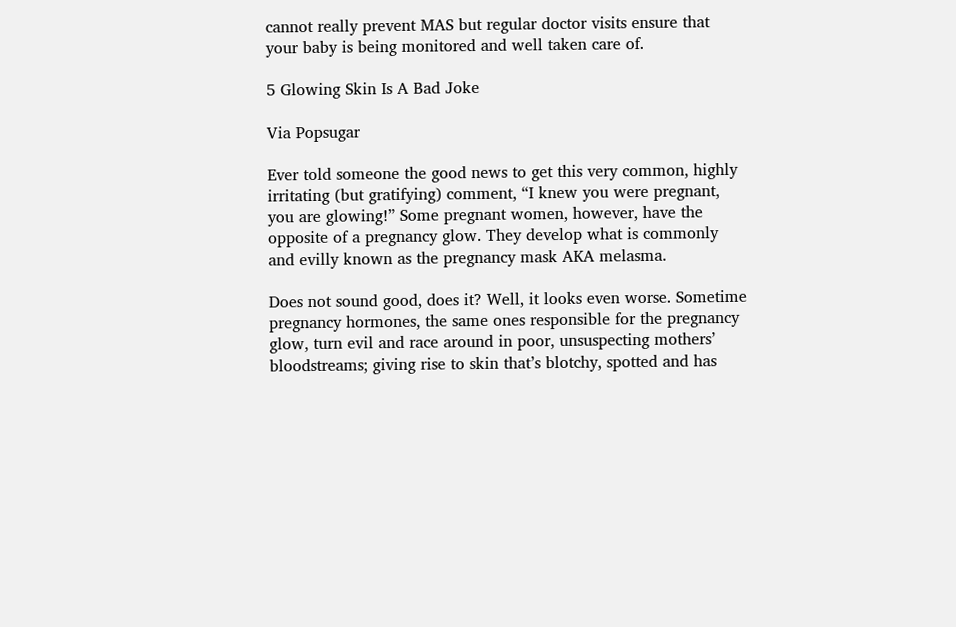cannot really prevent MAS but regular doctor visits ensure that your baby is being monitored and well taken care of.

5 Glowing Skin Is A Bad Joke

Via Popsugar

Ever told someone the good news to get this very common, highly irritating (but gratifying) comment, “I knew you were pregnant, you are glowing!” Some pregnant women, however, have the opposite of a pregnancy glow. They develop what is commonly and evilly known as the pregnancy mask AKA melasma.

Does not sound good, does it? Well, it looks even worse. Sometime pregnancy hormones, the same ones responsible for the pregnancy glow, turn evil and race around in poor, unsuspecting mothers’ bloodstreams; giving rise to skin that’s blotchy, spotted and has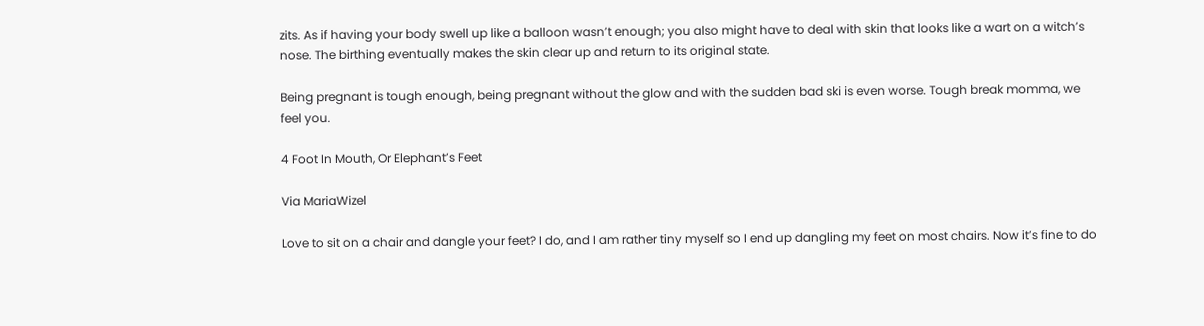zits. As if having your body swell up like a balloon wasn’t enough; you also might have to deal with skin that looks like a wart on a witch’s nose. The birthing eventually makes the skin clear up and return to its original state.

Being pregnant is tough enough, being pregnant without the glow and with the sudden bad ski is even worse. Tough break momma, we feel you.

4 Foot In Mouth, Or Elephant’s Feet

Via MariaWizel

Love to sit on a chair and dangle your feet? I do, and I am rather tiny myself so I end up dangling my feet on most chairs. Now it’s fine to do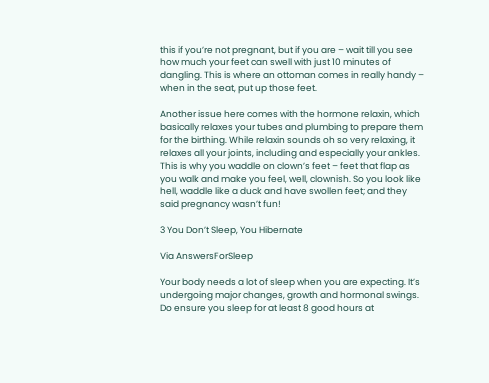this if you’re not pregnant, but if you are – wait till you see how much your feet can swell with just 10 minutes of dangling. This is where an ottoman comes in really handy – when in the seat, put up those feet.

Another issue here comes with the hormone relaxin, which basically relaxes your tubes and plumbing to prepare them for the birthing. While relaxin sounds oh so very relaxing, it relaxes all your joints, including and especially your ankles. This is why you waddle on clown’s feet – feet that flap as you walk and make you feel, well, clownish. So you look like hell, waddle like a duck and have swollen feet; and they said pregnancy wasn’t fun!

3 You Don’t Sleep, You Hibernate

Via AnswersForSleep

Your body needs a lot of sleep when you are expecting. It’s undergoing major changes, growth and hormonal swings. Do ensure you sleep for at least 8 good hours at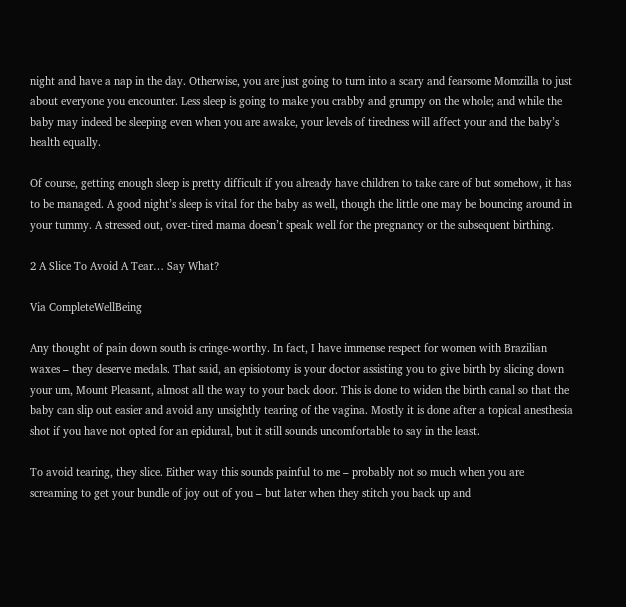night and have a nap in the day. Otherwise, you are just going to turn into a scary and fearsome Momzilla to just about everyone you encounter. Less sleep is going to make you crabby and grumpy on the whole; and while the baby may indeed be sleeping even when you are awake, your levels of tiredness will affect your and the baby’s health equally.

Of course, getting enough sleep is pretty difficult if you already have children to take care of but somehow, it has to be managed. A good night’s sleep is vital for the baby as well, though the little one may be bouncing around in your tummy. A stressed out, over-tired mama doesn’t speak well for the pregnancy or the subsequent birthing.

2 A Slice To Avoid A Tear… Say What?

Via CompleteWellBeing

Any thought of pain down south is cringe-worthy. In fact, I have immense respect for women with Brazilian waxes – they deserve medals. That said, an episiotomy is your doctor assisting you to give birth by slicing down your um, Mount Pleasant, almost all the way to your back door. This is done to widen the birth canal so that the baby can slip out easier and avoid any unsightly tearing of the vagina. Mostly it is done after a topical anesthesia shot if you have not opted for an epidural, but it still sounds uncomfortable to say in the least.

To avoid tearing, they slice. Either way this sounds painful to me – probably not so much when you are screaming to get your bundle of joy out of you – but later when they stitch you back up and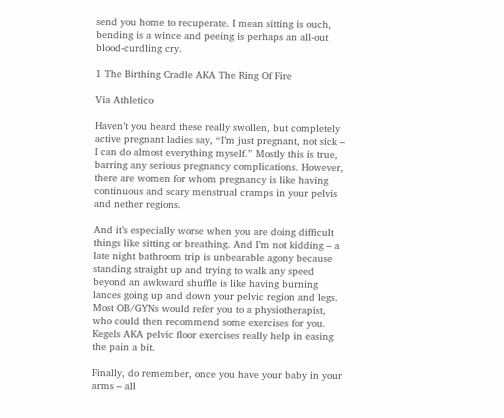send you home to recuperate. I mean sitting is ouch, bending is a wince and peeing is perhaps an all-out blood-curdling cry.

1 The Birthing Cradle AKA The Ring Of Fire

Via Athletico

Haven’t you heard these really swollen, but completely active pregnant ladies say, “I’m just pregnant, not sick – I can do almost everything myself.” Mostly this is true, barring any serious pregnancy complications. However, there are women for whom pregnancy is like having continuous and scary menstrual cramps in your pelvis and nether regions.

And it’s especially worse when you are doing difficult things like sitting or breathing. And I’m not kidding – a late night bathroom trip is unbearable agony because standing straight up and trying to walk any speed beyond an awkward shuffle is like having burning lances going up and down your pelvic region and legs. Most OB/GYNs would refer you to a physiotherapist, who could then recommend some exercises for you. Kegels AKA pelvic floor exercises really help in easing the pain a bit.

Finally, do remember, once you have your baby in your arms – all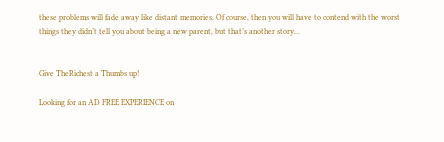these problems will fade away like distant memories. Of course, then you will have to contend with the worst things they didn’t tell you about being a new parent, but that’s another story…


Give TheRichest a Thumbs up!

Looking for an AD FREE EXPERIENCE on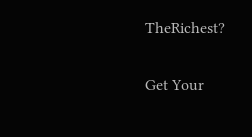TheRichest?

Get Your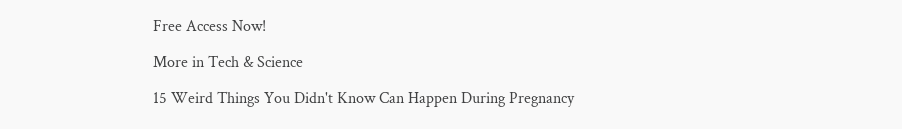Free Access Now!

More in Tech & Science

15 Weird Things You Didn't Know Can Happen During Pregnancy